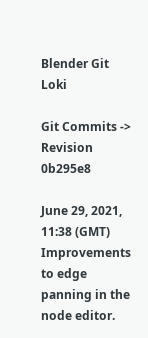Blender Git Loki

Git Commits -> Revision 0b295e8

June 29, 2021, 11:38 (GMT)
Improvements to edge panning in the node editor.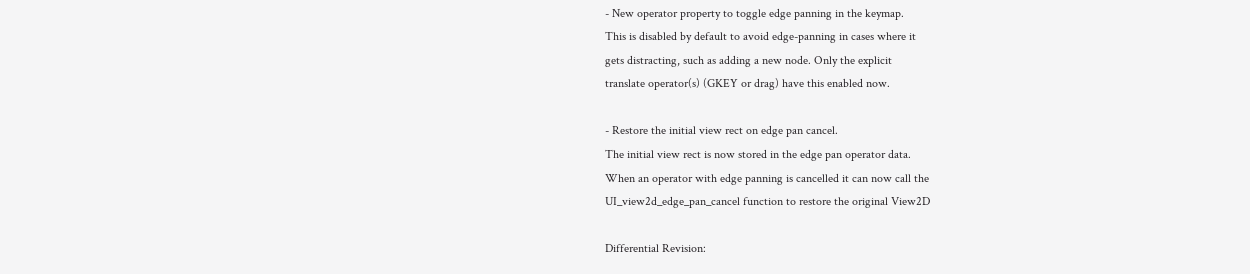- New operator property to toggle edge panning in the keymap.
This is disabled by default to avoid edge-panning in cases where it
gets distracting, such as adding a new node. Only the explicit
translate operator(s) (GKEY or drag) have this enabled now.

- Restore the initial view rect on edge pan cancel.
The initial view rect is now stored in the edge pan operator data.
When an operator with edge panning is cancelled it can now call the
UI_view2d_edge_pan_cancel function to restore the original View2D

Differential Revision: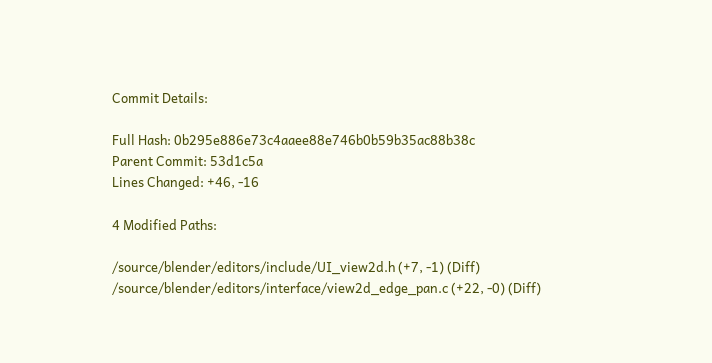Commit Details:

Full Hash: 0b295e886e73c4aaee88e746b0b59b35ac88b38c
Parent Commit: 53d1c5a
Lines Changed: +46, -16

4 Modified Paths:

/source/blender/editors/include/UI_view2d.h (+7, -1) (Diff)
/source/blender/editors/interface/view2d_edge_pan.c (+22, -0) (Diff)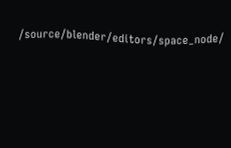/source/blender/editors/space_node/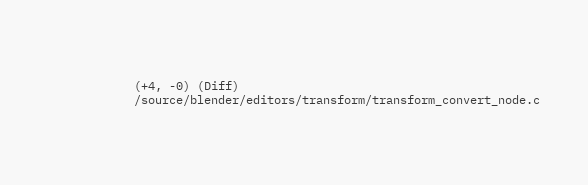(+4, -0) (Diff)
/source/blender/editors/transform/transform_convert_node.c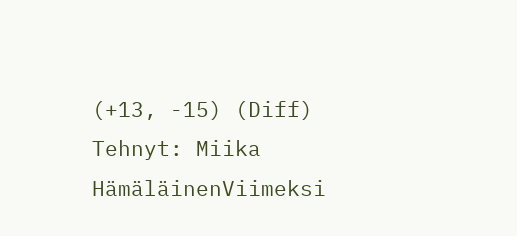(+13, -15) (Diff)
Tehnyt: Miika HämäläinenViimeksi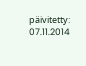päivitetty: 07.11.2014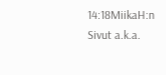14:18MiikaH:n Sivut a.k.a.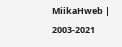MiikaHweb | 2003-2021